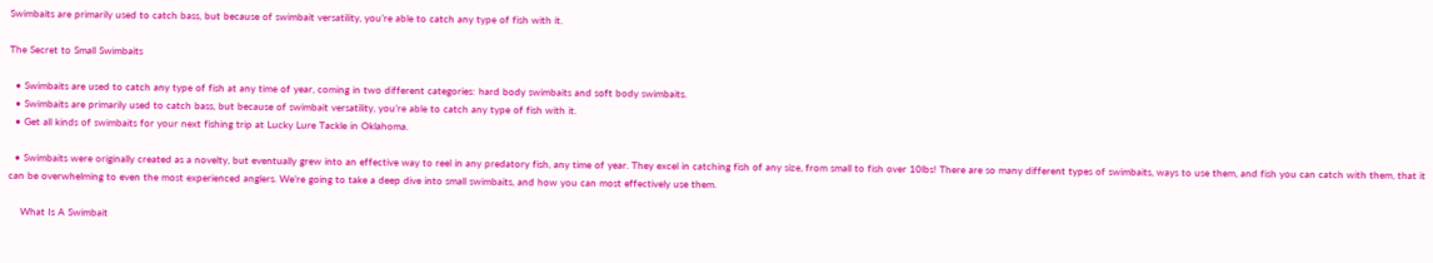Swimbaits are primarily used to catch bass, but because of swimbait versatility, you’re able to catch any type of fish with it.

The Secret to Small Swimbaits

  • Swimbaits are used to catch any type of fish at any time of year, coming in two different categories: hard body swimbaits and soft body swimbaits.
  • Swimbaits are primarily used to catch bass, but because of swimbait versatility, you’re able to catch any type of fish with it.
  • Get all kinds of swimbaits for your next fishing trip at Lucky Lure Tackle in Oklahoma.

  • Swimbaits were originally created as a novelty, but eventually grew into an effective way to reel in any predatory fish, any time of year. They excel in catching fish of any size, from small to fish over 10lbs! There are so many different types of swimbaits, ways to use them, and fish you can catch with them, that it can be overwhelming to even the most experienced anglers. We’re going to take a deep dive into small swimbaits, and how you can most effectively use them.

    What Is A Swimbait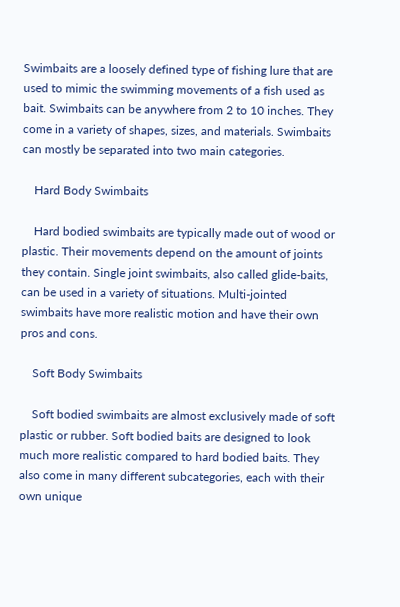Swimbaits are a loosely defined type of fishing lure that are used to mimic the swimming movements of a fish used as bait. Swimbaits can be anywhere from 2 to 10 inches. They come in a variety of shapes, sizes, and materials. Swimbaits can mostly be separated into two main categories.

    Hard Body Swimbaits

    Hard bodied swimbaits are typically made out of wood or plastic. Their movements depend on the amount of joints they contain. Single joint swimbaits, also called glide-baits, can be used in a variety of situations. Multi-jointed swimbaits have more realistic motion and have their own pros and cons.

    Soft Body Swimbaits

    Soft bodied swimbaits are almost exclusively made of soft plastic or rubber. Soft bodied baits are designed to look much more realistic compared to hard bodied baits. They also come in many different subcategories, each with their own unique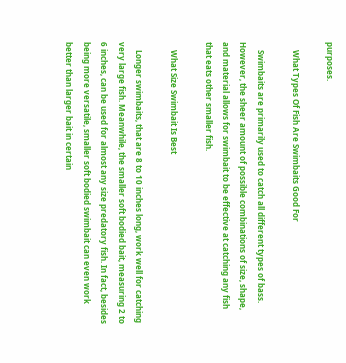purposes.

    What Types Of Fish Are Swimbaits Good For

    Swimbaits are primarily used to catch all different types of bass. However, the sheer amount of possible combinations of size, shape, and material allows for swimbait to be effective at catching any fish that eats other smaller fish.

    What Size Swimbait Is Best

    Longer swimbaits, that are 8 to 10 inches long, work well for catching very large fish. Meanwhile, the smaller soft bodied bait, measuring 2 to 6 inches, can be used for almost any size predatory fish. In fact, besides being more versatile, smaller soft bodied swimbait can even work better than larger bait in certain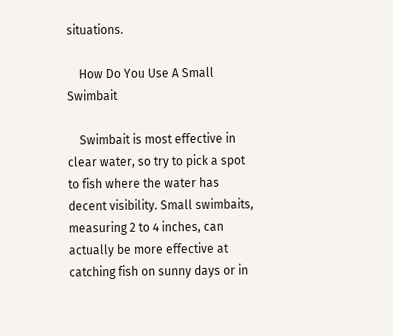situations.

    How Do You Use A Small Swimbait

    Swimbait is most effective in clear water, so try to pick a spot to fish where the water has decent visibility. Small swimbaits, measuring 2 to 4 inches, can actually be more effective at catching fish on sunny days or in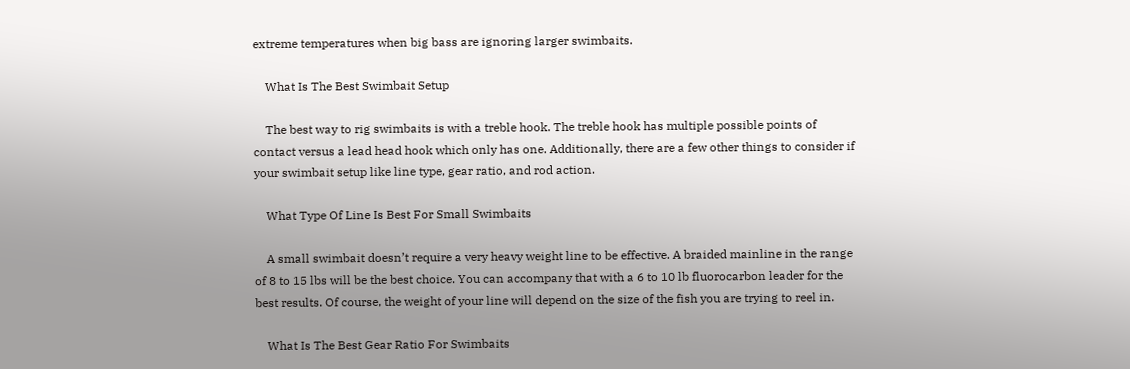extreme temperatures when big bass are ignoring larger swimbaits.

    What Is The Best Swimbait Setup

    The best way to rig swimbaits is with a treble hook. The treble hook has multiple possible points of contact versus a lead head hook which only has one. Additionally, there are a few other things to consider if your swimbait setup like line type, gear ratio, and rod action.

    What Type Of Line Is Best For Small Swimbaits

    A small swimbait doesn’t require a very heavy weight line to be effective. A braided mainline in the range of 8 to 15 lbs will be the best choice. You can accompany that with a 6 to 10 lb fluorocarbon leader for the best results. Of course, the weight of your line will depend on the size of the fish you are trying to reel in.

    What Is The Best Gear Ratio For Swimbaits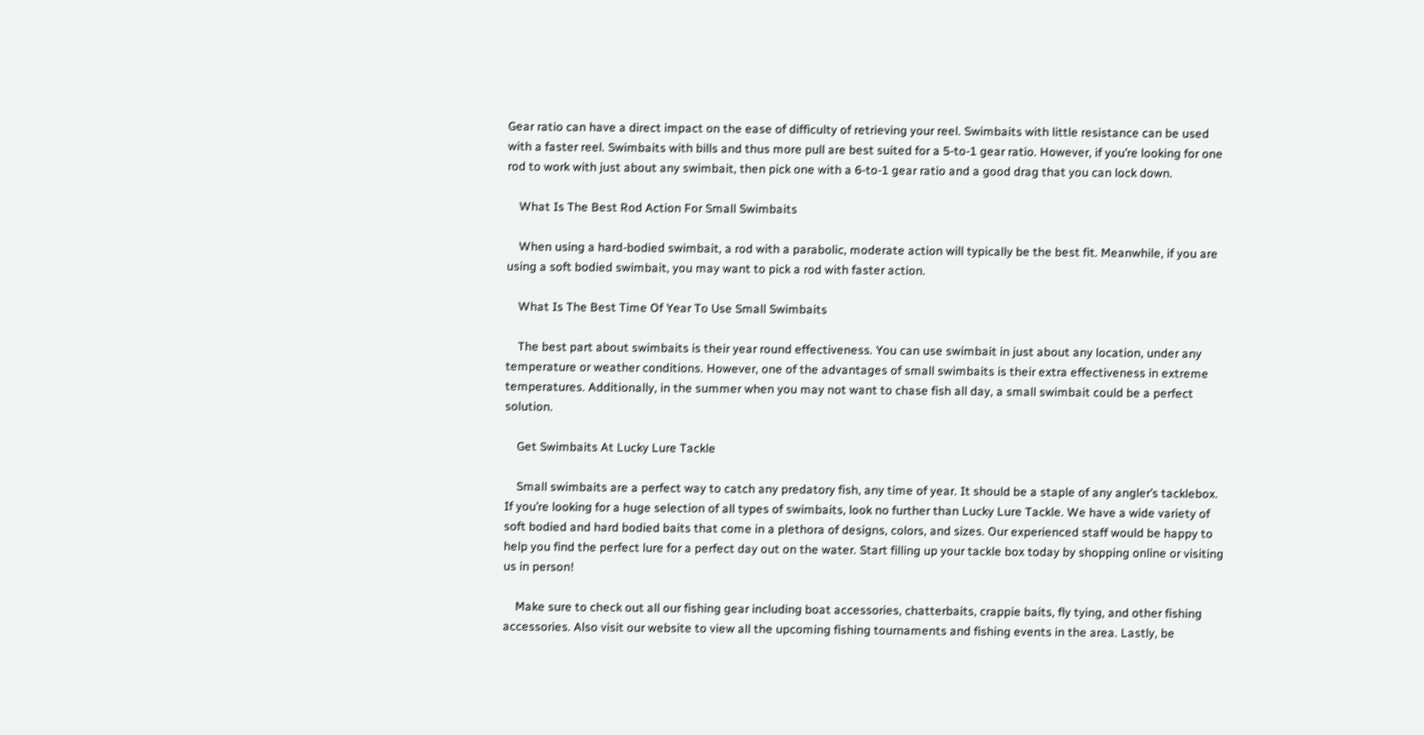Gear ratio can have a direct impact on the ease of difficulty of retrieving your reel. Swimbaits with little resistance can be used with a faster reel. Swimbaits with bills and thus more pull are best suited for a 5-to-1 gear ratio. However, if you’re looking for one rod to work with just about any swimbait, then pick one with a 6-to-1 gear ratio and a good drag that you can lock down.

    What Is The Best Rod Action For Small Swimbaits

    When using a hard-bodied swimbait, a rod with a parabolic, moderate action will typically be the best fit. Meanwhile, if you are using a soft bodied swimbait, you may want to pick a rod with faster action.

    What Is The Best Time Of Year To Use Small Swimbaits

    The best part about swimbaits is their year round effectiveness. You can use swimbait in just about any location, under any temperature or weather conditions. However, one of the advantages of small swimbaits is their extra effectiveness in extreme temperatures. Additionally, in the summer when you may not want to chase fish all day, a small swimbait could be a perfect solution.

    Get Swimbaits At Lucky Lure Tackle

    Small swimbaits are a perfect way to catch any predatory fish, any time of year. It should be a staple of any angler’s tacklebox. If you’re looking for a huge selection of all types of swimbaits, look no further than Lucky Lure Tackle. We have a wide variety of soft bodied and hard bodied baits that come in a plethora of designs, colors, and sizes. Our experienced staff would be happy to help you find the perfect lure for a perfect day out on the water. Start filling up your tackle box today by shopping online or visiting us in person!

    Make sure to check out all our fishing gear including boat accessories, chatterbaits, crappie baits, fly tying, and other fishing accessories. Also visit our website to view all the upcoming fishing tournaments and fishing events in the area. Lastly, be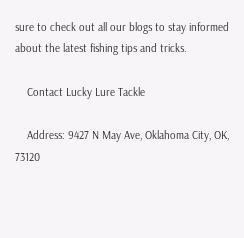sure to check out all our blogs to stay informed about the latest fishing tips and tricks.

    Contact Lucky Lure Tackle

    Address: 9427 N May Ave, Oklahoma City, OK, 73120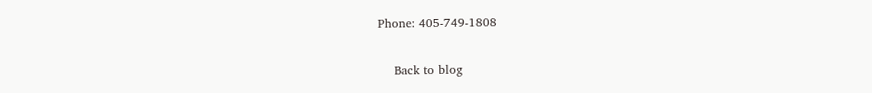Phone: 405-749-1808

    Back to blog